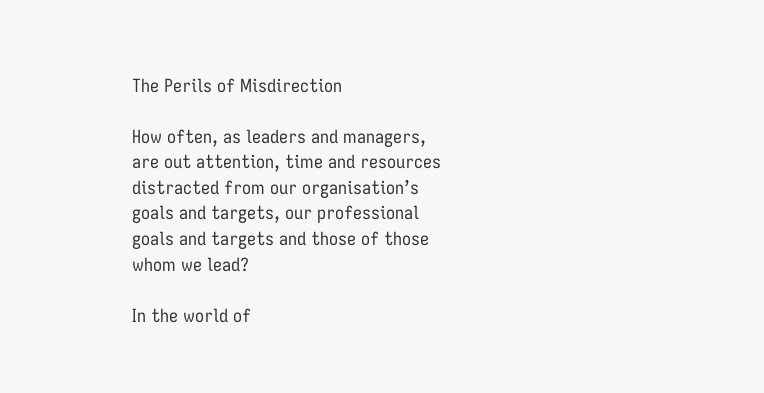The Perils of Misdirection

How often, as leaders and managers, are out attention, time and resources distracted from our organisation’s goals and targets, our professional goals and targets and those of those whom we lead?

In the world of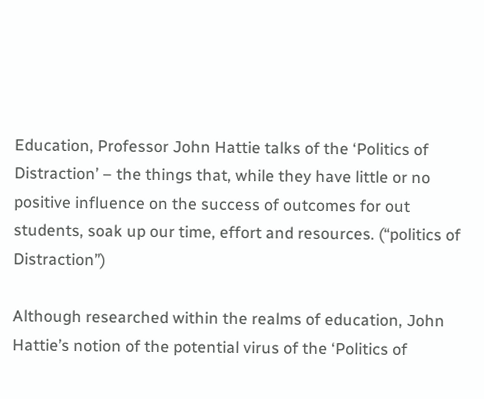Education, Professor John Hattie talks of the ‘Politics of Distraction’ – the things that, while they have little or no positive influence on the success of outcomes for out students, soak up our time, effort and resources. (“politics of Distraction”)

Although researched within the realms of education, John Hattie’s notion of the potential virus of the ‘Politics of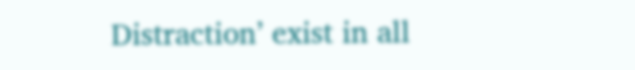Distraction’ exist in all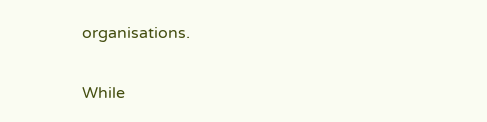organisations.

While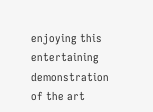enjoying this entertaining demonstration of the art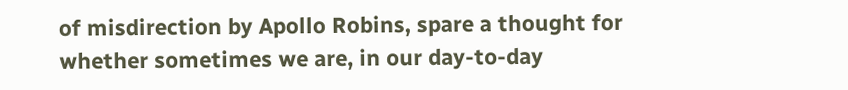of misdirection by Apollo Robins, spare a thought for whether sometimes we are, in our day-to-day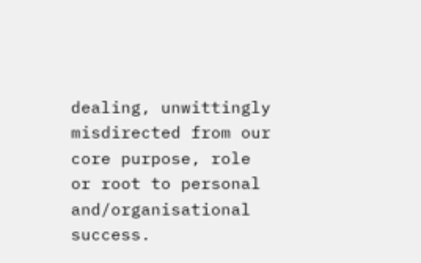dealing, unwittingly misdirected from our core purpose, role or root to personal and/organisational success.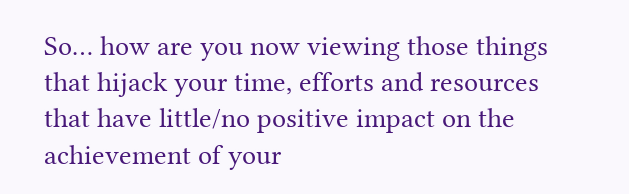So… how are you now viewing those things that hijack your time, efforts and resources that have little/no positive impact on the achievement of your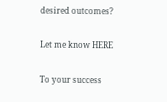desired outcomes?

Let me know HERE

To your success